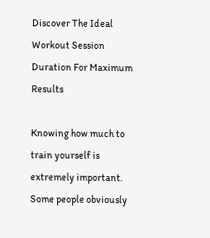Discover The Ideal Workout Session Duration For Maximum Results

Knowing how much to train yourself is extremely important. Some people obviously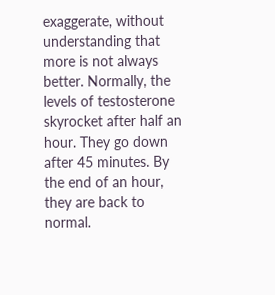exaggerate, without understanding that more is not always better. Normally, the levels of testosterone skyrocket after half an hour. They go down after 45 minutes. By the end of an hour, they are back to normal.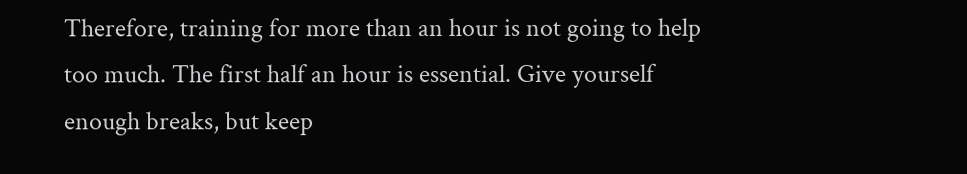Therefore, training for more than an hour is not going to help too much. The first half an hour is essential. Give yourself enough breaks, but keep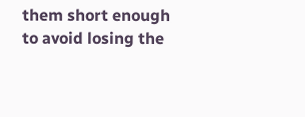them short enough to avoid losing the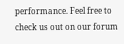performance. Feel free to check us out on our forum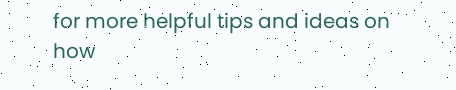for more helpful tips and ideas on how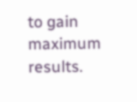to gain maximum results.